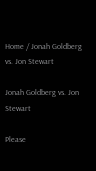Home / Jonah Goldberg vs. Jon Stewart

Jonah Goldberg vs. Jon Stewart

Please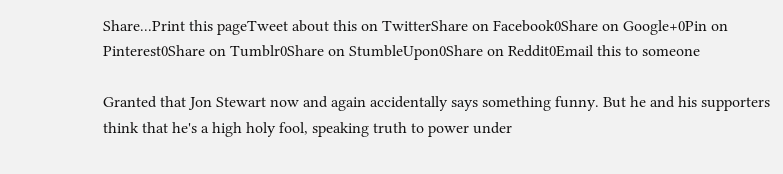Share...Print this pageTweet about this on TwitterShare on Facebook0Share on Google+0Pin on Pinterest0Share on Tumblr0Share on StumbleUpon0Share on Reddit0Email this to someone

Granted that Jon Stewart now and again accidentally says something funny. But he and his supporters think that he's a high holy fool, speaking truth to power under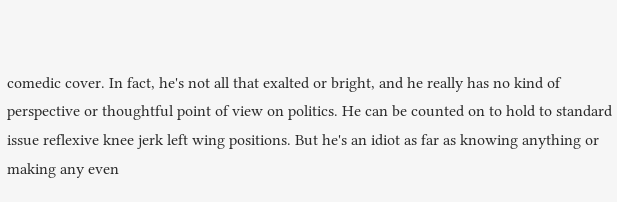comedic cover. In fact, he's not all that exalted or bright, and he really has no kind of perspective or thoughtful point of view on politics. He can be counted on to hold to standard issue reflexive knee jerk left wing positions. But he's an idiot as far as knowing anything or making any even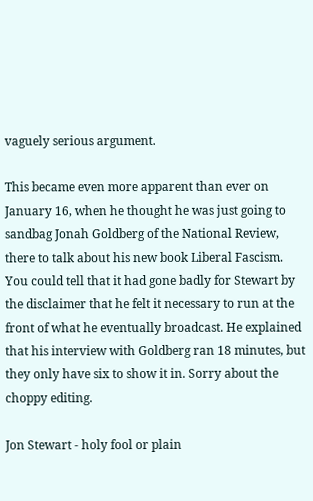vaguely serious argument.

This became even more apparent than ever on January 16, when he thought he was just going to sandbag Jonah Goldberg of the National Review, there to talk about his new book Liberal Fascism. You could tell that it had gone badly for Stewart by the disclaimer that he felt it necessary to run at the front of what he eventually broadcast. He explained that his interview with Goldberg ran 18 minutes, but they only have six to show it in. Sorry about the choppy editing.

Jon Stewart - holy fool or plain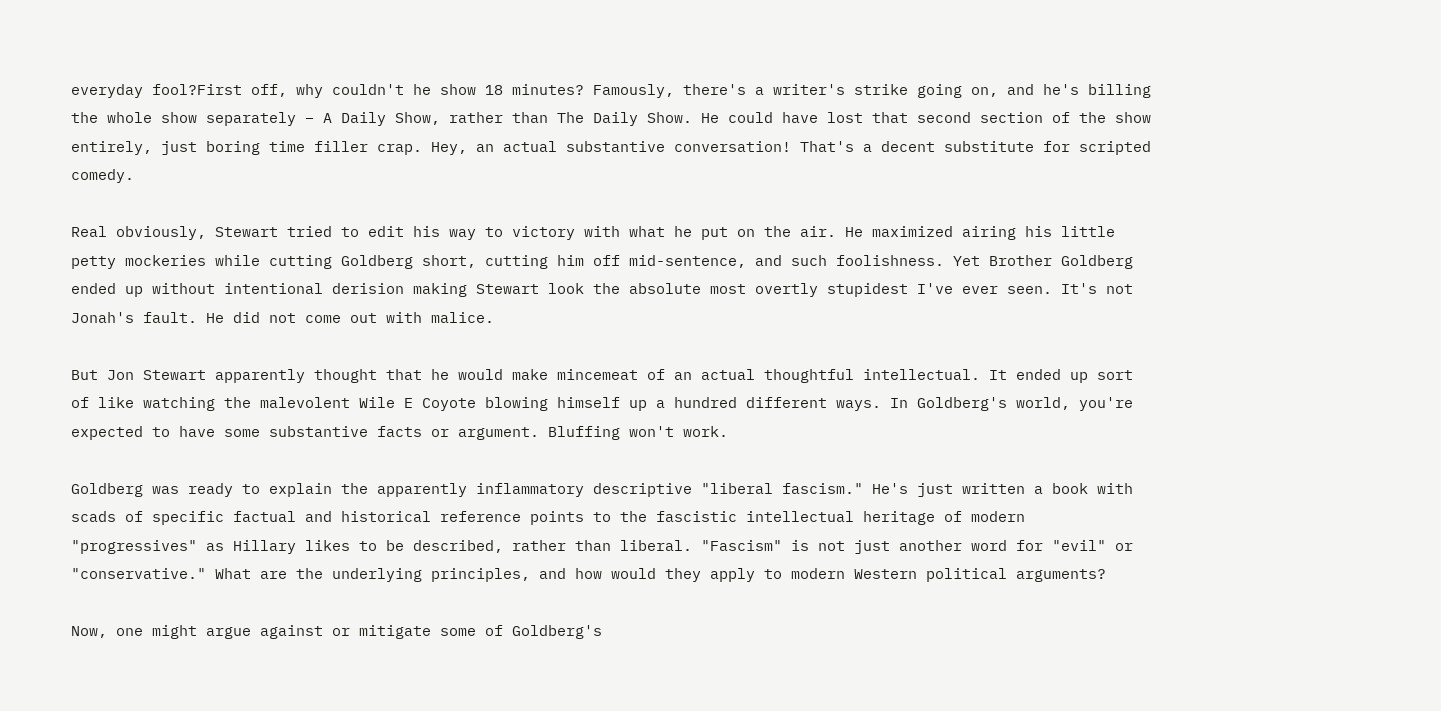everyday fool?First off, why couldn't he show 18 minutes? Famously, there's a writer's strike going on, and he's billing the whole show separately – A Daily Show, rather than The Daily Show. He could have lost that second section of the show entirely, just boring time filler crap. Hey, an actual substantive conversation! That's a decent substitute for scripted comedy.

Real obviously, Stewart tried to edit his way to victory with what he put on the air. He maximized airing his little petty mockeries while cutting Goldberg short, cutting him off mid-sentence, and such foolishness. Yet Brother Goldberg ended up without intentional derision making Stewart look the absolute most overtly stupidest I've ever seen. It's not Jonah's fault. He did not come out with malice.

But Jon Stewart apparently thought that he would make mincemeat of an actual thoughtful intellectual. It ended up sort of like watching the malevolent Wile E Coyote blowing himself up a hundred different ways. In Goldberg's world, you're expected to have some substantive facts or argument. Bluffing won't work.

Goldberg was ready to explain the apparently inflammatory descriptive "liberal fascism." He's just written a book with scads of specific factual and historical reference points to the fascistic intellectual heritage of modern "progressives" as Hillary likes to be described, rather than liberal. "Fascism" is not just another word for "evil" or "conservative." What are the underlying principles, and how would they apply to modern Western political arguments?

Now, one might argue against or mitigate some of Goldberg's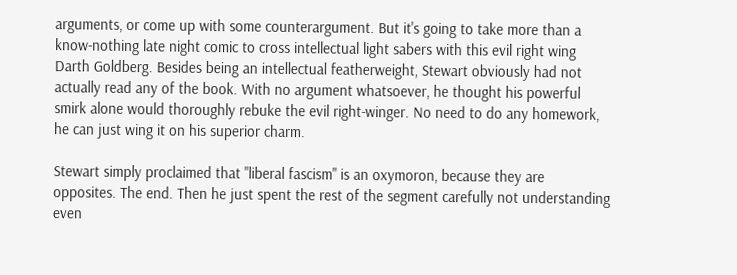arguments, or come up with some counterargument. But it's going to take more than a know-nothing late night comic to cross intellectual light sabers with this evil right wing Darth Goldberg. Besides being an intellectual featherweight, Stewart obviously had not actually read any of the book. With no argument whatsoever, he thought his powerful smirk alone would thoroughly rebuke the evil right-winger. No need to do any homework, he can just wing it on his superior charm.

Stewart simply proclaimed that "liberal fascism" is an oxymoron, because they are opposites. The end. Then he just spent the rest of the segment carefully not understanding even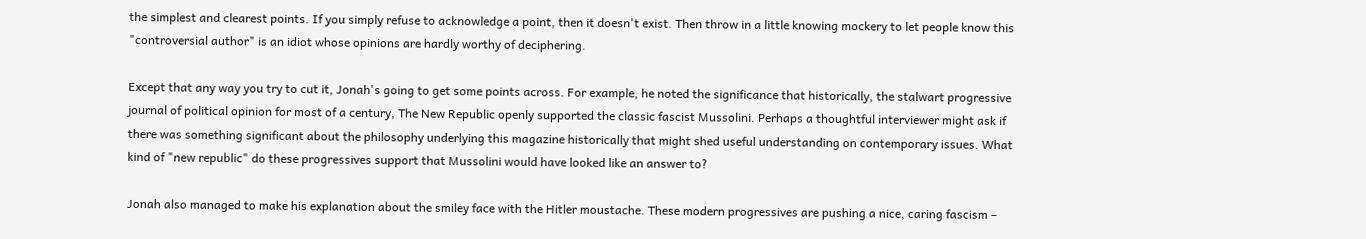the simplest and clearest points. If you simply refuse to acknowledge a point, then it doesn't exist. Then throw in a little knowing mockery to let people know this "controversial author" is an idiot whose opinions are hardly worthy of deciphering.

Except that any way you try to cut it, Jonah's going to get some points across. For example, he noted the significance that historically, the stalwart progressive journal of political opinion for most of a century, The New Republic openly supported the classic fascist Mussolini. Perhaps a thoughtful interviewer might ask if there was something significant about the philosophy underlying this magazine historically that might shed useful understanding on contemporary issues. What kind of "new republic" do these progressives support that Mussolini would have looked like an answer to?

Jonah also managed to make his explanation about the smiley face with the Hitler moustache. These modern progressives are pushing a nice, caring fascism –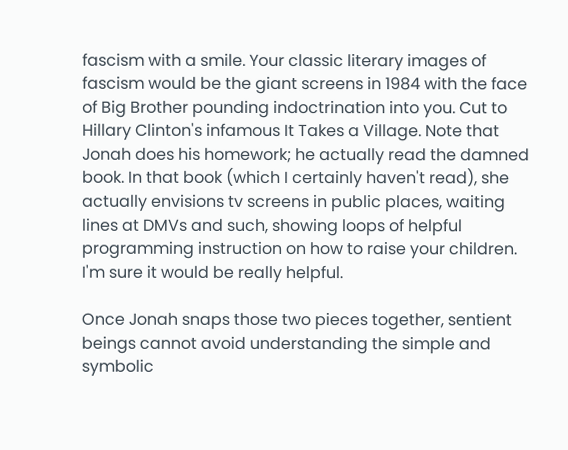fascism with a smile. Your classic literary images of fascism would be the giant screens in 1984 with the face of Big Brother pounding indoctrination into you. Cut to Hillary Clinton's infamous It Takes a Village. Note that Jonah does his homework; he actually read the damned book. In that book (which I certainly haven't read), she actually envisions tv screens in public places, waiting lines at DMVs and such, showing loops of helpful programming instruction on how to raise your children. I'm sure it would be really helpful.

Once Jonah snaps those two pieces together, sentient beings cannot avoid understanding the simple and symbolic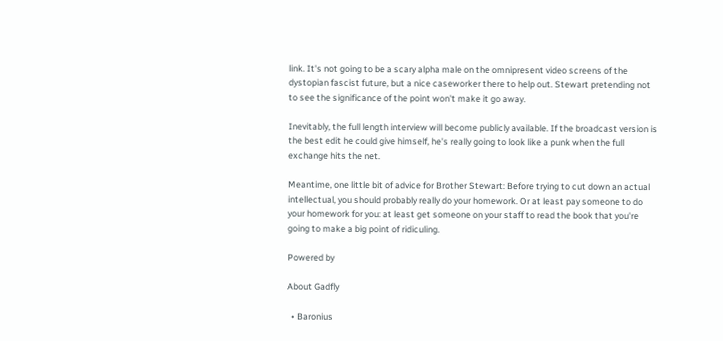link. It's not going to be a scary alpha male on the omnipresent video screens of the dystopian fascist future, but a nice caseworker there to help out. Stewart pretending not to see the significance of the point won't make it go away.

Inevitably, the full length interview will become publicly available. If the broadcast version is the best edit he could give himself, he's really going to look like a punk when the full exchange hits the net.

Meantime, one little bit of advice for Brother Stewart: Before trying to cut down an actual intellectual, you should probably really do your homework. Or at least pay someone to do your homework for you: at least get someone on your staff to read the book that you're going to make a big point of ridiculing.

Powered by

About Gadfly

  • Baronius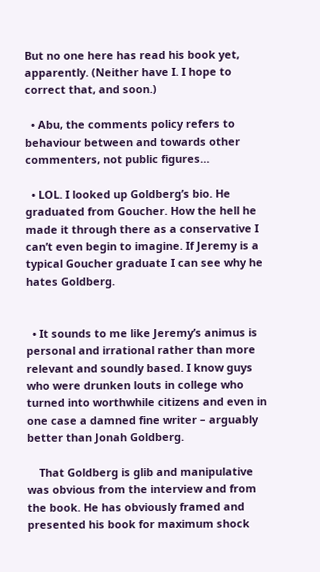But no one here has read his book yet, apparently. (Neither have I. I hope to correct that, and soon.)

  • Abu, the comments policy refers to behaviour between and towards other commenters, not public figures…

  • LOL. I looked up Goldberg’s bio. He graduated from Goucher. How the hell he made it through there as a conservative I can’t even begin to imagine. If Jeremy is a typical Goucher graduate I can see why he hates Goldberg.


  • It sounds to me like Jeremy’s animus is personal and irrational rather than more relevant and soundly based. I know guys who were drunken louts in college who turned into worthwhile citizens and even in one case a damned fine writer – arguably better than Jonah Goldberg.

    That Goldberg is glib and manipulative was obvious from the interview and from the book. He has obviously framed and presented his book for maximum shock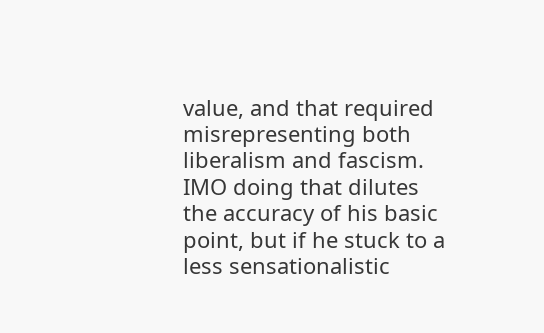value, and that required misrepresenting both liberalism and fascism. IMO doing that dilutes the accuracy of his basic point, but if he stuck to a less sensationalistic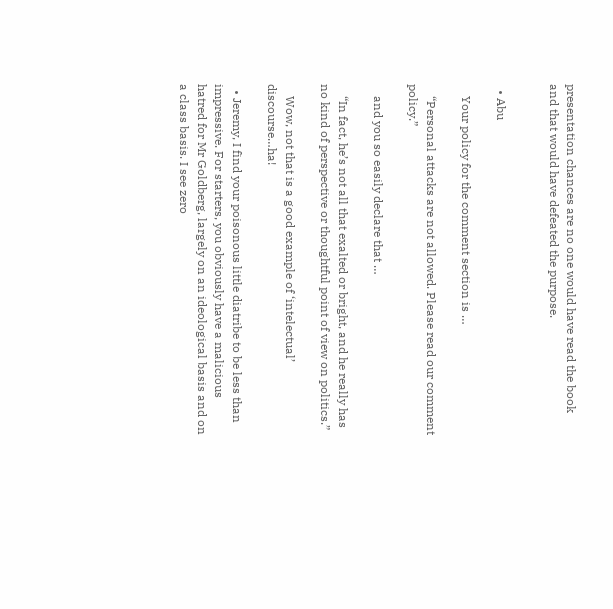presentation chances are no one would have read the book and that would have defeated the purpose.


  • Abu

    Your policy for the comment section is …

    “Personal attacks are not allowed. Please read our comment policy.”

    and you so easily declare that …

    “In fact, he’s not all that exalted or bright, and he really has no kind of perspective or thoughtful point of view on politics.”

    Wow, not that is a good example of ‘intelectual’ discourse…ha!

  • Jeremy, I find your poisonous little diatribe to be less than impressive. For starters, you obviously have a malicious hatred for Mr Goldberg, largely on an ideological basis and on a class basis. I see zero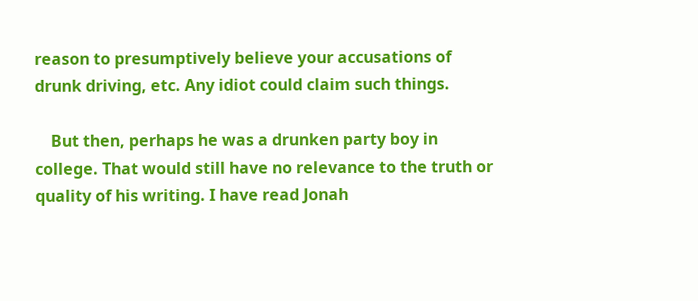reason to presumptively believe your accusations of drunk driving, etc. Any idiot could claim such things.

    But then, perhaps he was a drunken party boy in college. That would still have no relevance to the truth or quality of his writing. I have read Jonah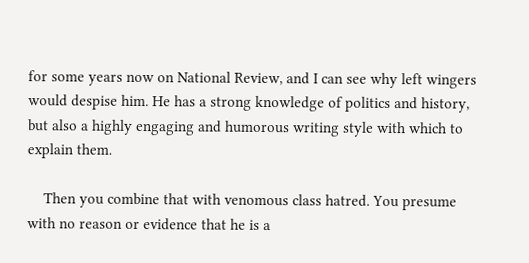for some years now on National Review, and I can see why left wingers would despise him. He has a strong knowledge of politics and history, but also a highly engaging and humorous writing style with which to explain them.

    Then you combine that with venomous class hatred. You presume with no reason or evidence that he is a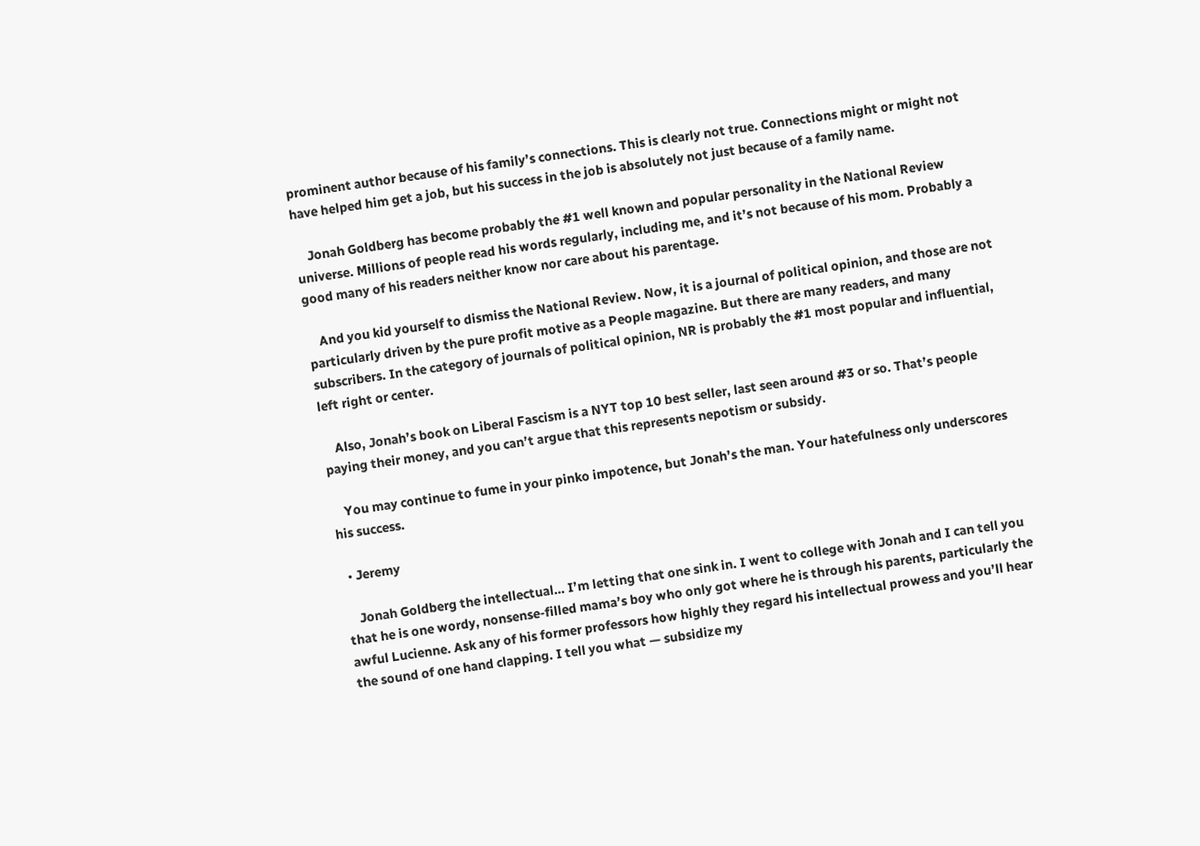prominent author because of his family’s connections. This is clearly not true. Connections might or might not have helped him get a job, but his success in the job is absolutely not just because of a family name.

    Jonah Goldberg has become probably the #1 well known and popular personality in the National Review universe. Millions of people read his words regularly, including me, and it’s not because of his mom. Probably a good many of his readers neither know nor care about his parentage.

    And you kid yourself to dismiss the National Review. Now, it is a journal of political opinion, and those are not particularly driven by the pure profit motive as a People magazine. But there are many readers, and many subscribers. In the category of journals of political opinion, NR is probably the #1 most popular and influential, left right or center.

    Also, Jonah’s book on Liberal Fascism is a NYT top 10 best seller, last seen around #3 or so. That’s people paying their money, and you can’t argue that this represents nepotism or subsidy.

    You may continue to fume in your pinko impotence, but Jonah’s the man. Your hatefulness only underscores his success.

  • Jeremy

    Jonah Goldberg the intellectual… I’m letting that one sink in. I went to college with Jonah and I can tell you that he is one wordy, nonsense-filled mama’s boy who only got where he is through his parents, particularly the awful Lucienne. Ask any of his former professors how highly they regard his intellectual prowess and you’ll hear the sound of one hand clapping. I tell you what — subsidize my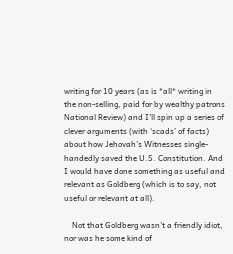writing for 10 years (as is *all* writing in the non-selling, paid for by wealthy patrons National Review) and I’ll spin up a series of clever arguments (with ‘scads’ of facts) about how Jehovah’s Witnesses single-handedly saved the U.S. Constitution. And I would have done something as useful and relevant as Goldberg (which is to say, not useful or relevant at all).

    Not that Goldberg wasn’t a friendly idiot, nor was he some kind of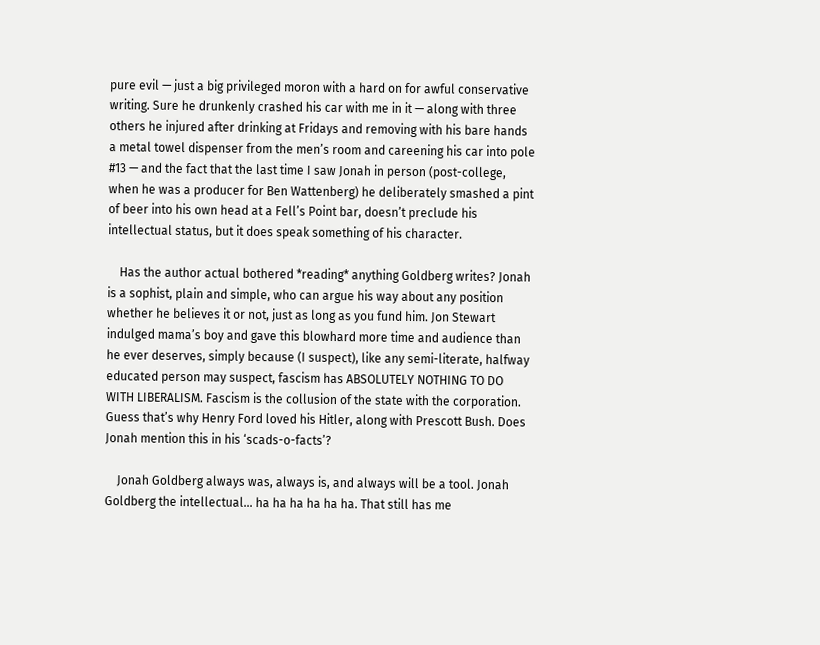pure evil — just a big privileged moron with a hard on for awful conservative writing. Sure he drunkenly crashed his car with me in it — along with three others he injured after drinking at Fridays and removing with his bare hands a metal towel dispenser from the men’s room and careening his car into pole #13 — and the fact that the last time I saw Jonah in person (post-college, when he was a producer for Ben Wattenberg) he deliberately smashed a pint of beer into his own head at a Fell’s Point bar, doesn’t preclude his intellectual status, but it does speak something of his character.

    Has the author actual bothered *reading* anything Goldberg writes? Jonah is a sophist, plain and simple, who can argue his way about any position whether he believes it or not, just as long as you fund him. Jon Stewart indulged mama’s boy and gave this blowhard more time and audience than he ever deserves, simply because (I suspect), like any semi-literate, halfway educated person may suspect, fascism has ABSOLUTELY NOTHING TO DO WITH LIBERALISM. Fascism is the collusion of the state with the corporation. Guess that’s why Henry Ford loved his Hitler, along with Prescott Bush. Does Jonah mention this in his ‘scads-o-facts’?

    Jonah Goldberg always was, always is, and always will be a tool. Jonah Goldberg the intellectual… ha ha ha ha ha ha. That still has me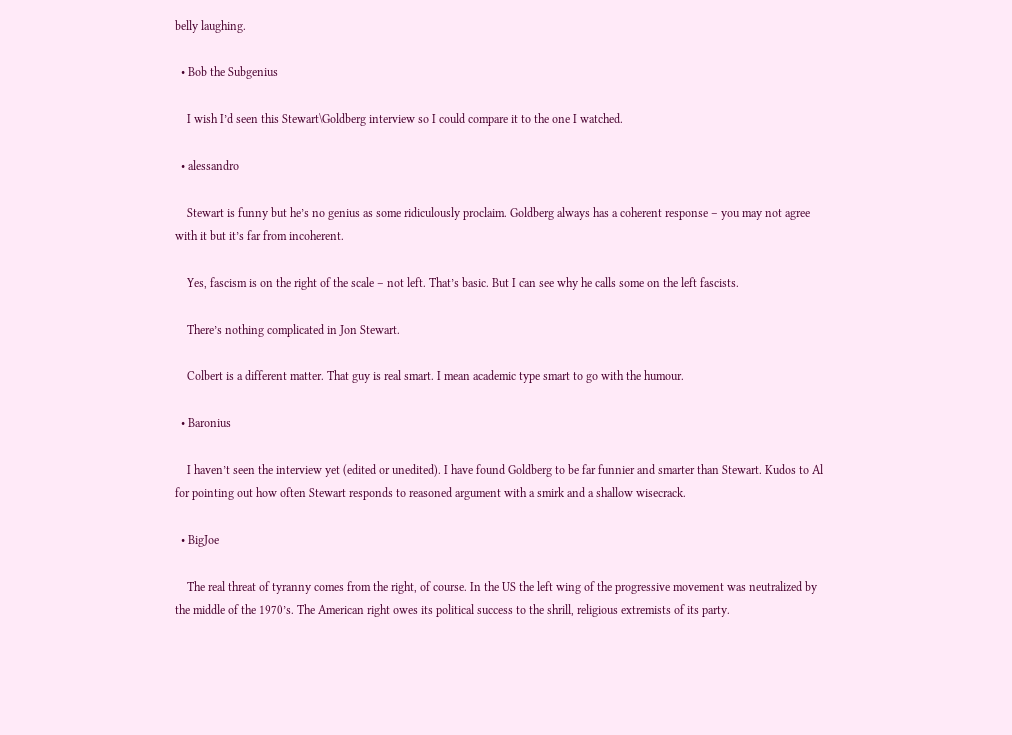belly laughing.

  • Bob the Subgenius

    I wish I’d seen this Stewart\Goldberg interview so I could compare it to the one I watched.

  • alessandro

    Stewart is funny but he’s no genius as some ridiculously proclaim. Goldberg always has a coherent response – you may not agree with it but it’s far from incoherent.

    Yes, fascism is on the right of the scale – not left. That’s basic. But I can see why he calls some on the left fascists.

    There’s nothing complicated in Jon Stewart.

    Colbert is a different matter. That guy is real smart. I mean academic type smart to go with the humour.

  • Baronius

    I haven’t seen the interview yet (edited or unedited). I have found Goldberg to be far funnier and smarter than Stewart. Kudos to Al for pointing out how often Stewart responds to reasoned argument with a smirk and a shallow wisecrack.

  • BigJoe

    The real threat of tyranny comes from the right, of course. In the US the left wing of the progressive movement was neutralized by the middle of the 1970’s. The American right owes its political success to the shrill, religious extremists of its party.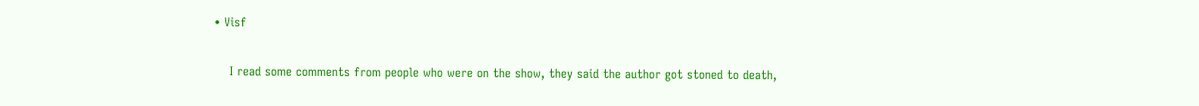• Visf

    I read some comments from people who were on the show, they said the author got stoned to death,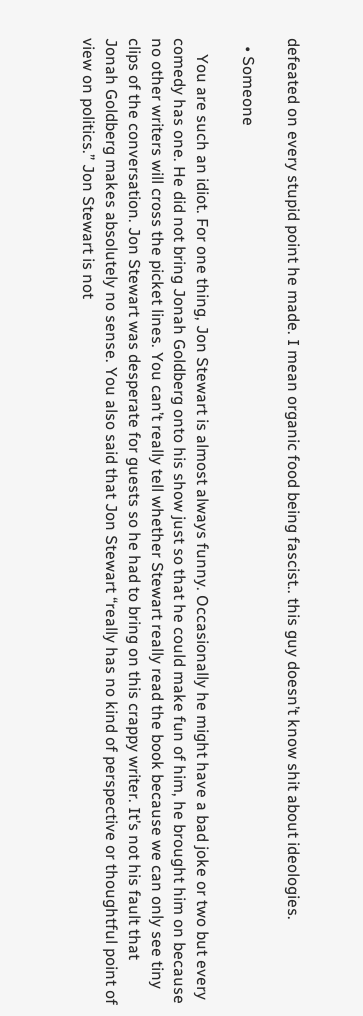defeated on every stupid point he made. I mean organic food being fascist.. this guy doesn’t know shit about ideologies.

  • Someone

    You are such an idiot. For one thing, Jon Stewart is almost always funny. Occasionally he might have a bad joke or two but every comedy has one. He did not bring Jonah Goldberg onto his show just so that he could make fun of him, he brought him on because no other writers will cross the picket lines. You can’t really tell whether Stewart really read the book because we can only see tiny clips of the conversation. Jon Stewart was desperate for guests so he had to bring on this crappy writer. It’s not his fault that Jonah Goldberg makes absolutely no sense. You also said that Jon Stewart “really has no kind of perspective or thoughtful point of view on politics.” Jon Stewart is not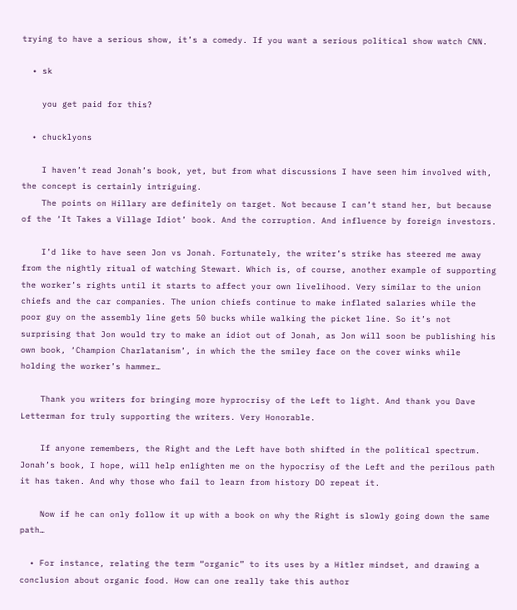trying to have a serious show, it’s a comedy. If you want a serious political show watch CNN.

  • sk

    you get paid for this?

  • chucklyons

    I haven’t read Jonah’s book, yet, but from what discussions I have seen him involved with, the concept is certainly intriguing.
    The points on Hillary are definitely on target. Not because I can’t stand her, but because of the ‘It Takes a Village Idiot’ book. And the corruption. And influence by foreign investors.

    I’d like to have seen Jon vs Jonah. Fortunately, the writer’s strike has steered me away from the nightly ritual of watching Stewart. Which is, of course, another example of supporting the worker’s rights until it starts to affect your own livelihood. Very similar to the union chiefs and the car companies. The union chiefs continue to make inflated salaries while the poor guy on the assembly line gets 50 bucks while walking the picket line. So it’s not surprising that Jon would try to make an idiot out of Jonah, as Jon will soon be publishing his own book, ‘Champion Charlatanism’, in which the the smiley face on the cover winks while holding the worker’s hammer…

    Thank you writers for bringing more hyprocrisy of the Left to light. And thank you Dave Letterman for truly supporting the writers. Very Honorable.

    If anyone remembers, the Right and the Left have both shifted in the political spectrum. Jonah’s book, I hope, will help enlighten me on the hypocrisy of the Left and the perilous path it has taken. And why those who fail to learn from history DO repeat it.

    Now if he can only follow it up with a book on why the Right is slowly going down the same path…

  • For instance, relating the term “organic” to its uses by a Hitler mindset, and drawing a conclusion about organic food. How can one really take this author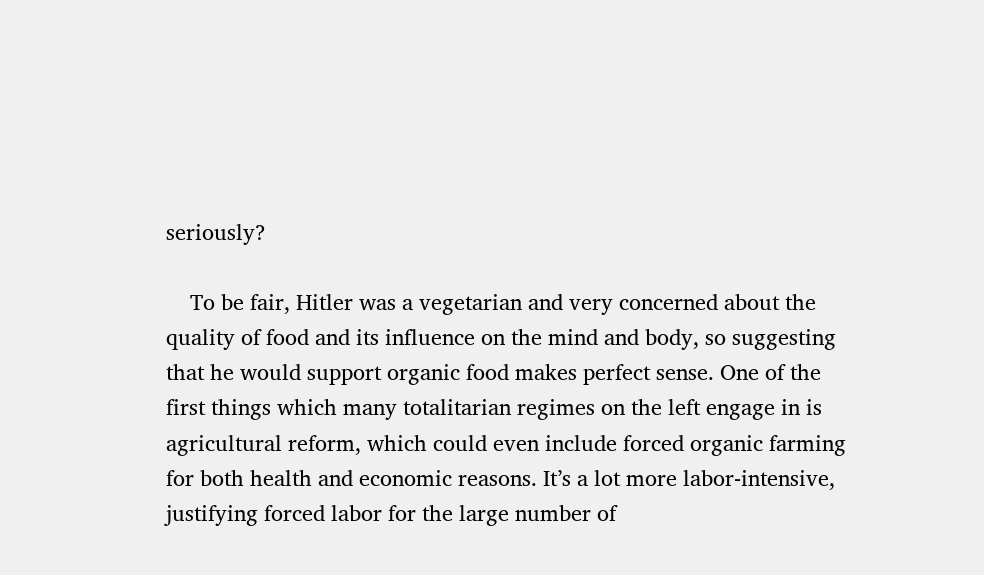seriously?

    To be fair, Hitler was a vegetarian and very concerned about the quality of food and its influence on the mind and body, so suggesting that he would support organic food makes perfect sense. One of the first things which many totalitarian regimes on the left engage in is agricultural reform, which could even include forced organic farming for both health and economic reasons. It’s a lot more labor-intensive, justifying forced labor for the large number of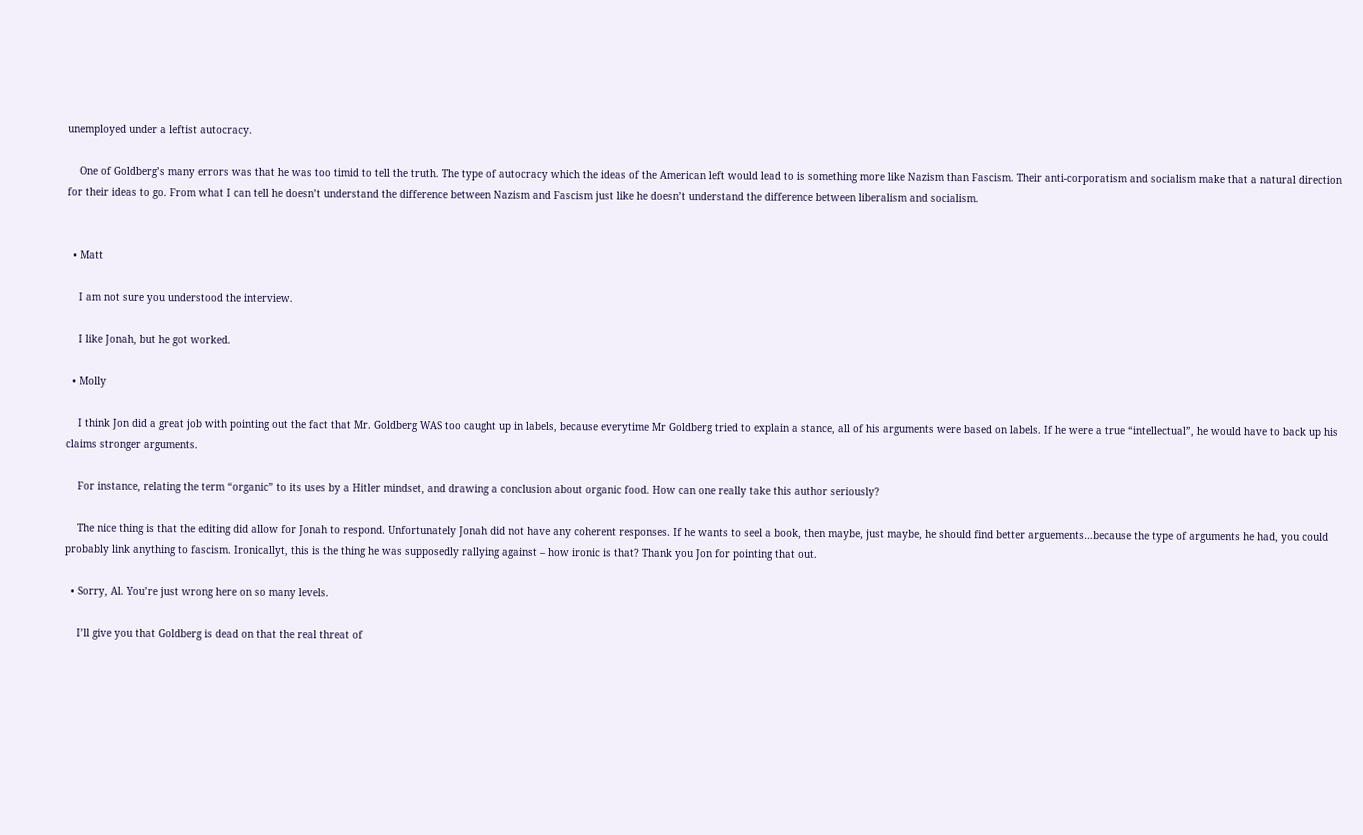unemployed under a leftist autocracy.

    One of Goldberg’s many errors was that he was too timid to tell the truth. The type of autocracy which the ideas of the American left would lead to is something more like Nazism than Fascism. Their anti-corporatism and socialism make that a natural direction for their ideas to go. From what I can tell he doesn’t understand the difference between Nazism and Fascism just like he doesn’t understand the difference between liberalism and socialism.


  • Matt

    I am not sure you understood the interview.

    I like Jonah, but he got worked.

  • Molly

    I think Jon did a great job with pointing out the fact that Mr. Goldberg WAS too caught up in labels, because everytime Mr Goldberg tried to explain a stance, all of his arguments were based on labels. If he were a true “intellectual”, he would have to back up his claims stronger arguments.

    For instance, relating the term “organic” to its uses by a Hitler mindset, and drawing a conclusion about organic food. How can one really take this author seriously?

    The nice thing is that the editing did allow for Jonah to respond. Unfortunately Jonah did not have any coherent responses. If he wants to seel a book, then maybe, just maybe, he should find better arguements…because the type of arguments he had, you could probably link anything to fascism. Ironicallyt, this is the thing he was supposedly rallying against – how ironic is that? Thank you Jon for pointing that out.

  • Sorry, Al. You’re just wrong here on so many levels.

    I’ll give you that Goldberg is dead on that the real threat of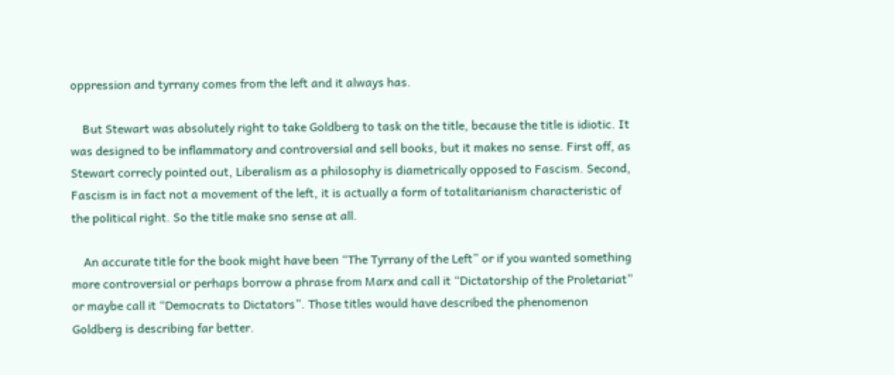oppression and tyrrany comes from the left and it always has.

    But Stewart was absolutely right to take Goldberg to task on the title, because the title is idiotic. It was designed to be inflammatory and controversial and sell books, but it makes no sense. First off, as Stewart correcly pointed out, Liberalism as a philosophy is diametrically opposed to Fascism. Second, Fascism is in fact not a movement of the left, it is actually a form of totalitarianism characteristic of the political right. So the title make sno sense at all.

    An accurate title for the book might have been “The Tyrrany of the Left” or if you wanted something more controversial or perhaps borrow a phrase from Marx and call it “Dictatorship of the Proletariat” or maybe call it “Democrats to Dictators”. Those titles would have described the phenomenon Goldberg is describing far better.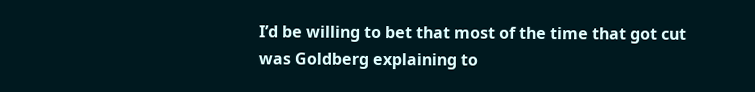I’d be willing to bet that most of the time that got cut was Goldberg explaining to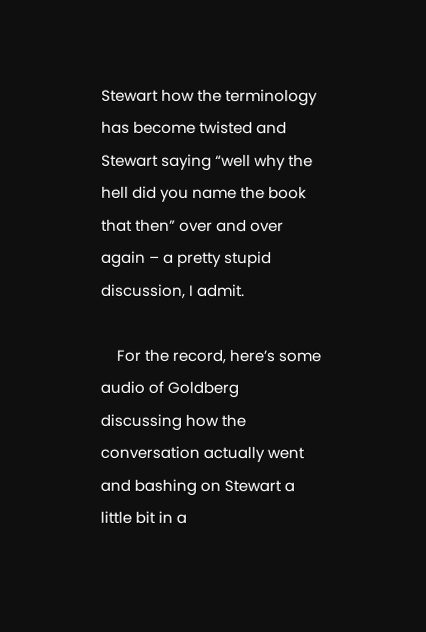Stewart how the terminology has become twisted and Stewart saying “well why the hell did you name the book that then” over and over again – a pretty stupid discussion, I admit.

    For the record, here’s some audio of Goldberg discussing how the conversation actually went and bashing on Stewart a little bit in a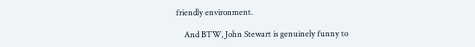friendly environment.

    And BTW, John Stewart is genuinely funny to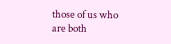those of us who are both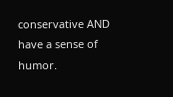conservative AND have a sense of humor.